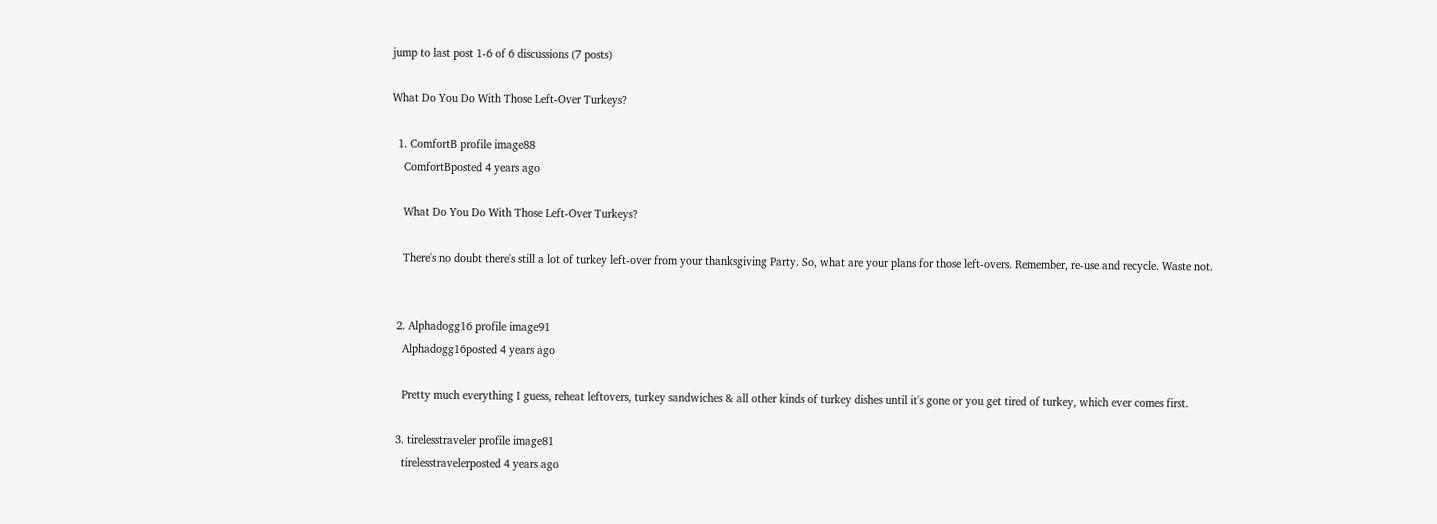jump to last post 1-6 of 6 discussions (7 posts)

What Do You Do With Those Left-Over Turkeys?

  1. ComfortB profile image88
    ComfortBposted 4 years ago

    What Do You Do With Those Left-Over Turkeys?

    There's no doubt there's still a lot of turkey left-over from your thanksgiving Party. So, what are your plans for those left-overs. Remember, re-use and recycle. Waste not.


  2. Alphadogg16 profile image91
    Alphadogg16posted 4 years ago

    Pretty much everything I guess, reheat leftovers, turkey sandwiches & all other kinds of turkey dishes until it's gone or you get tired of turkey, which ever comes first.

  3. tirelesstraveler profile image81
    tirelesstravelerposted 4 years ago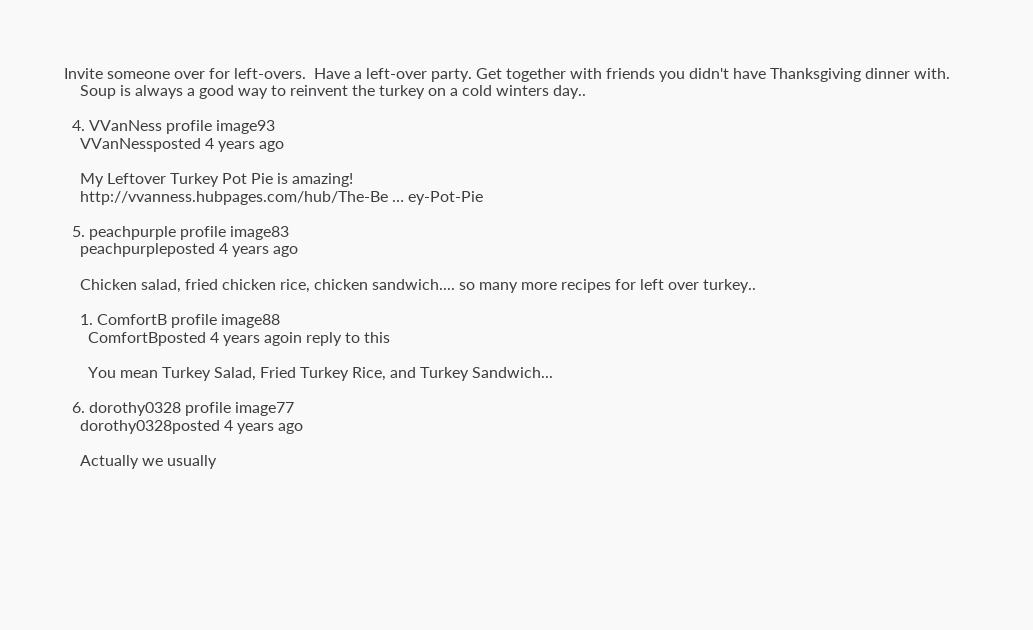Invite someone over for left-overs.  Have a left-over party. Get together with friends you didn't have Thanksgiving dinner with.
    Soup is always a good way to reinvent the turkey on a cold winters day..

  4. VVanNess profile image93
    VVanNessposted 4 years ago

    My Leftover Turkey Pot Pie is amazing!
    http://vvanness.hubpages.com/hub/The-Be … ey-Pot-Pie

  5. peachpurple profile image83
    peachpurpleposted 4 years ago

    Chicken salad, fried chicken rice, chicken sandwich.... so many more recipes for left over turkey..

    1. ComfortB profile image88
      ComfortBposted 4 years agoin reply to this

      You mean Turkey Salad, Fried Turkey Rice, and Turkey Sandwich...

  6. dorothy0328 profile image77
    dorothy0328posted 4 years ago

    Actually we usually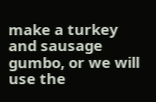make a turkey and sausage gumbo, or we will use the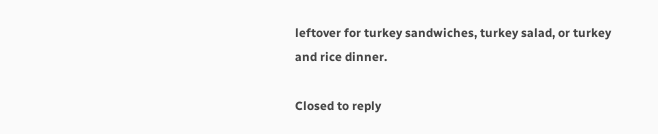leftover for turkey sandwiches, turkey salad, or turkey and rice dinner.

Closed to reply